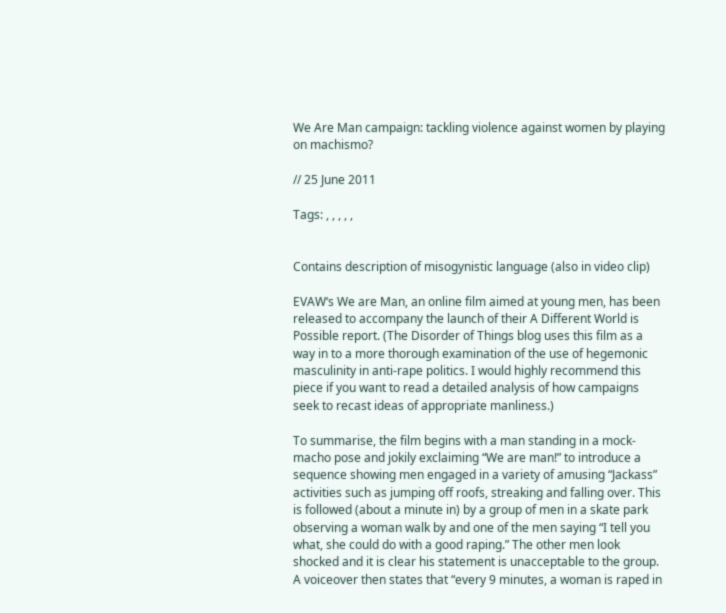We Are Man campaign: tackling violence against women by playing on machismo?

// 25 June 2011

Tags: , , , , ,


Contains description of misogynistic language (also in video clip)

EVAW‘s We are Man, an online film aimed at young men, has been released to accompany the launch of their A Different World is Possible report. (The Disorder of Things blog uses this film as a way in to a more thorough examination of the use of hegemonic masculinity in anti-rape politics. I would highly recommend this piece if you want to read a detailed analysis of how campaigns seek to recast ideas of appropriate manliness.)

To summarise, the film begins with a man standing in a mock-macho pose and jokily exclaiming “We are man!” to introduce a sequence showing men engaged in a variety of amusing “Jackass” activities such as jumping off roofs, streaking and falling over. This is followed (about a minute in) by a group of men in a skate park observing a woman walk by and one of the men saying “I tell you what, she could do with a good raping.” The other men look shocked and it is clear his statement is unacceptable to the group. A voiceover then states that “every 9 minutes, a woman is raped in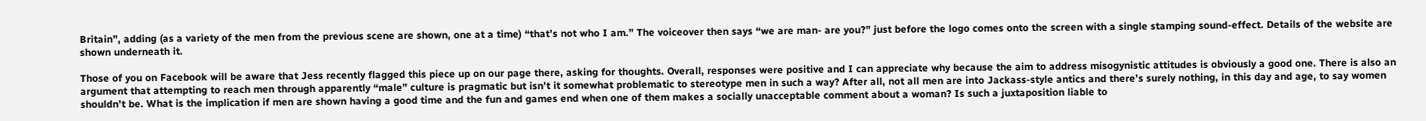Britain”, adding (as a variety of the men from the previous scene are shown, one at a time) “that’s not who I am.” The voiceover then says “we are man- are you?” just before the logo comes onto the screen with a single stamping sound-effect. Details of the website are shown underneath it.

Those of you on Facebook will be aware that Jess recently flagged this piece up on our page there, asking for thoughts. Overall, responses were positive and I can appreciate why because the aim to address misogynistic attitudes is obviously a good one. There is also an argument that attempting to reach men through apparently “male” culture is pragmatic but isn’t it somewhat problematic to stereotype men in such a way? After all, not all men are into Jackass-style antics and there’s surely nothing, in this day and age, to say women shouldn’t be. What is the implication if men are shown having a good time and the fun and games end when one of them makes a socially unacceptable comment about a woman? Is such a juxtaposition liable to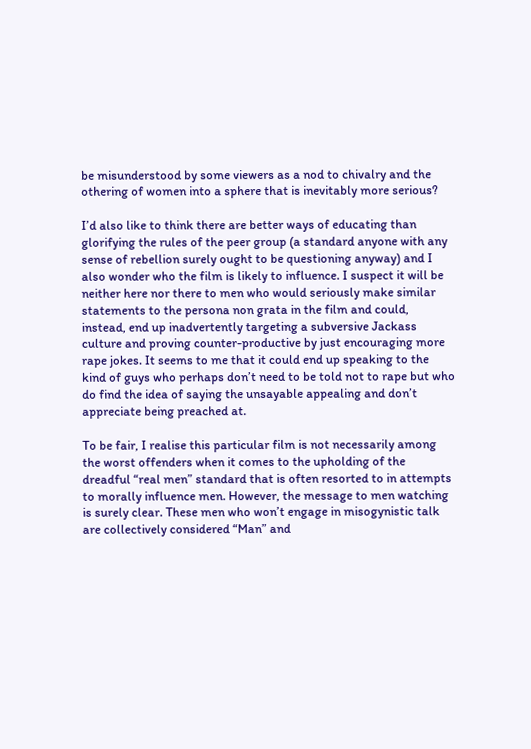be misunderstood by some viewers as a nod to chivalry and the othering of women into a sphere that is inevitably more serious?

I’d also like to think there are better ways of educating than glorifying the rules of the peer group (a standard anyone with any sense of rebellion surely ought to be questioning anyway) and I also wonder who the film is likely to influence. I suspect it will be neither here nor there to men who would seriously make similar statements to the persona non grata in the film and could, instead, end up inadvertently targeting a subversive Jackass culture and proving counter-productive by just encouraging more rape jokes. It seems to me that it could end up speaking to the kind of guys who perhaps don’t need to be told not to rape but who do find the idea of saying the unsayable appealing and don’t appreciate being preached at.

To be fair, I realise this particular film is not necessarily among the worst offenders when it comes to the upholding of the dreadful “real men” standard that is often resorted to in attempts to morally influence men. However, the message to men watching is surely clear. These men who won’t engage in misogynistic talk are collectively considered “Man” and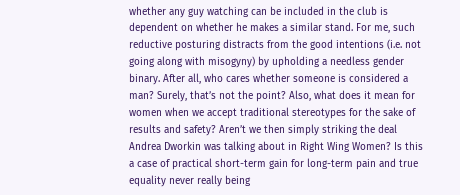whether any guy watching can be included in the club is dependent on whether he makes a similar stand. For me, such reductive posturing distracts from the good intentions (i.e. not going along with misogyny) by upholding a needless gender binary. After all, who cares whether someone is considered a man? Surely, that’s not the point? Also, what does it mean for women when we accept traditional stereotypes for the sake of results and safety? Aren’t we then simply striking the deal Andrea Dworkin was talking about in Right Wing Women? Is this a case of practical short-term gain for long-term pain and true equality never really being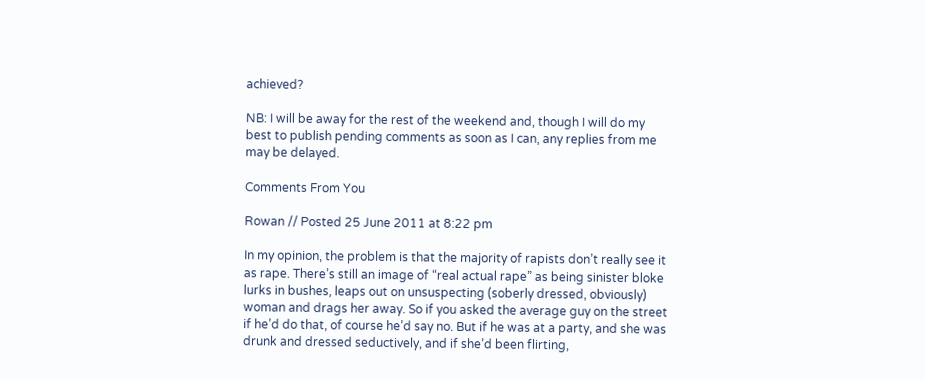achieved?

NB: I will be away for the rest of the weekend and, though I will do my best to publish pending comments as soon as I can, any replies from me may be delayed.

Comments From You

Rowan // Posted 25 June 2011 at 8:22 pm

In my opinion, the problem is that the majority of rapists don’t really see it as rape. There’s still an image of “real actual rape” as being sinister bloke lurks in bushes, leaps out on unsuspecting (soberly dressed, obviously) woman and drags her away. So if you asked the average guy on the street if he’d do that, of course he’d say no. But if he was at a party, and she was drunk and dressed seductively, and if she’d been flirting,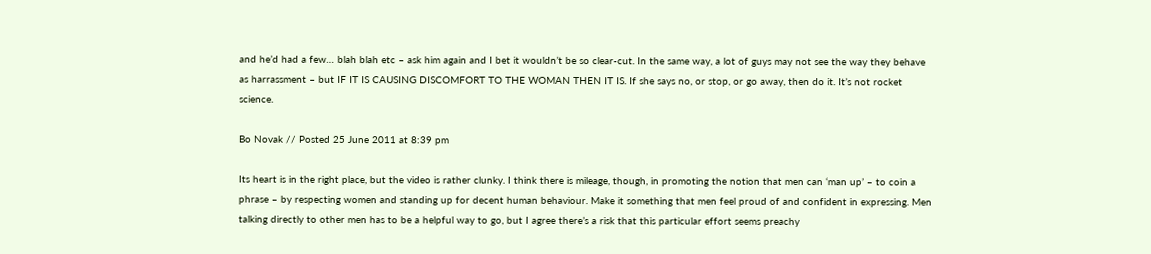and he’d had a few… blah blah etc – ask him again and I bet it wouldn’t be so clear-cut. In the same way, a lot of guys may not see the way they behave as harrassment – but IF IT IS CAUSING DISCOMFORT TO THE WOMAN THEN IT IS. If she says no, or stop, or go away, then do it. It’s not rocket science.

Bo Novak // Posted 25 June 2011 at 8:39 pm

Its heart is in the right place, but the video is rather clunky. I think there is mileage, though, in promoting the notion that men can ‘man up’ – to coin a phrase – by respecting women and standing up for decent human behaviour. Make it something that men feel proud of and confident in expressing. Men talking directly to other men has to be a helpful way to go, but I agree there’s a risk that this particular effort seems preachy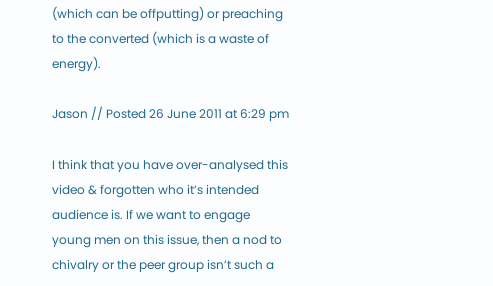(which can be offputting) or preaching to the converted (which is a waste of energy).

Jason // Posted 26 June 2011 at 6:29 pm

I think that you have over-analysed this video & forgotten who it’s intended audience is. If we want to engage young men on this issue, then a nod to chivalry or the peer group isn’t such a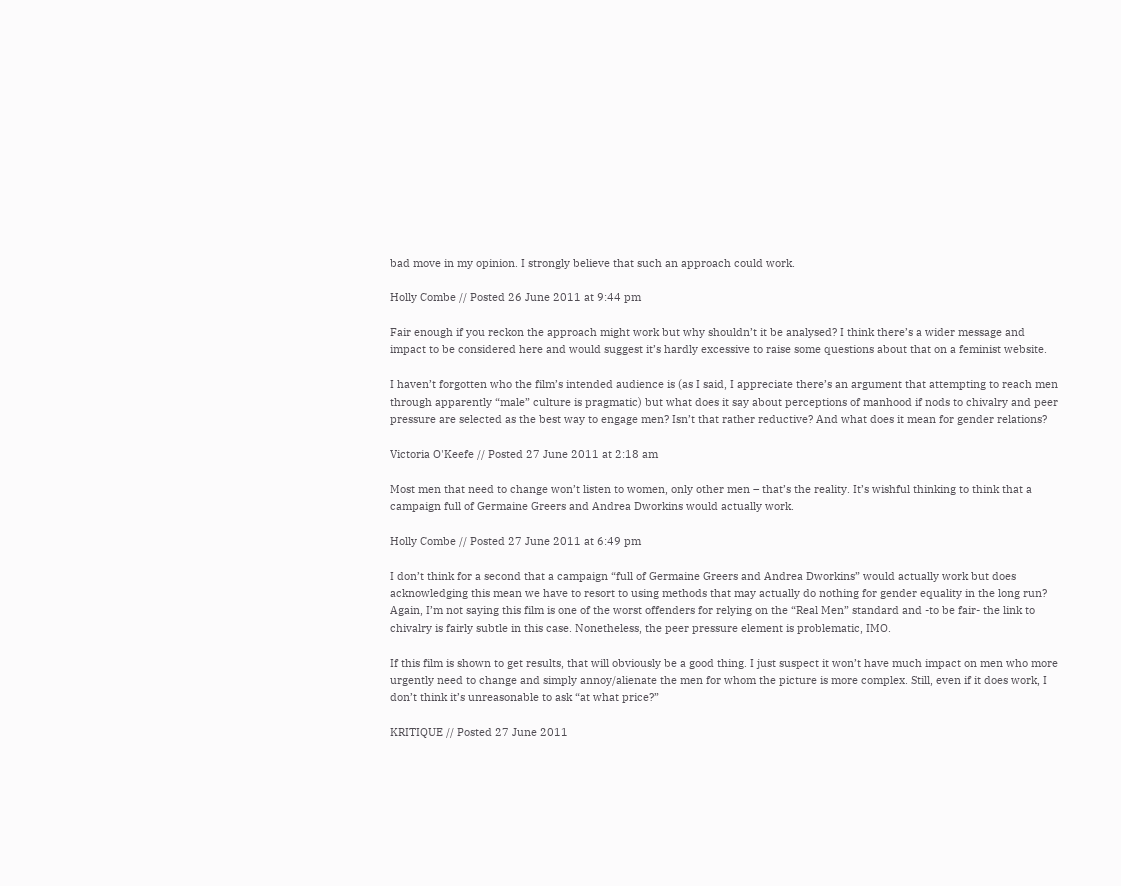bad move in my opinion. I strongly believe that such an approach could work.

Holly Combe // Posted 26 June 2011 at 9:44 pm

Fair enough if you reckon the approach might work but why shouldn’t it be analysed? I think there’s a wider message and impact to be considered here and would suggest it’s hardly excessive to raise some questions about that on a feminist website.

I haven’t forgotten who the film’s intended audience is (as I said, I appreciate there’s an argument that attempting to reach men through apparently “male” culture is pragmatic) but what does it say about perceptions of manhood if nods to chivalry and peer pressure are selected as the best way to engage men? Isn’t that rather reductive? And what does it mean for gender relations?

Victoria O'Keefe // Posted 27 June 2011 at 2:18 am

Most men that need to change won’t listen to women, only other men – that’s the reality. It’s wishful thinking to think that a campaign full of Germaine Greers and Andrea Dworkins would actually work.

Holly Combe // Posted 27 June 2011 at 6:49 pm

I don’t think for a second that a campaign “full of Germaine Greers and Andrea Dworkins” would actually work but does acknowledging this mean we have to resort to using methods that may actually do nothing for gender equality in the long run? Again, I’m not saying this film is one of the worst offenders for relying on the “Real Men” standard and -to be fair- the link to chivalry is fairly subtle in this case. Nonetheless, the peer pressure element is problematic, IMO.

If this film is shown to get results, that will obviously be a good thing. I just suspect it won’t have much impact on men who more urgently need to change and simply annoy/alienate the men for whom the picture is more complex. Still, even if it does work, I don’t think it’s unreasonable to ask “at what price?”

KRITIQUE // Posted 27 June 2011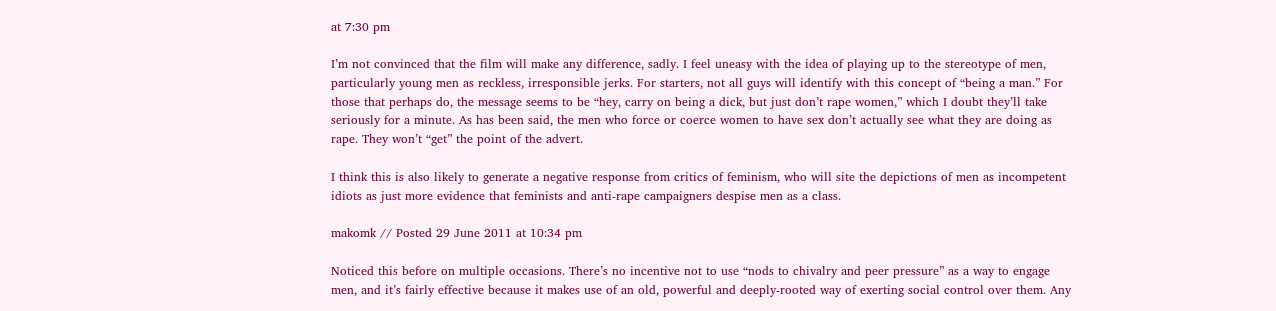at 7:30 pm

I’m not convinced that the film will make any difference, sadly. I feel uneasy with the idea of playing up to the stereotype of men, particularly young men as reckless, irresponsible jerks. For starters, not all guys will identify with this concept of “being a man.” For those that perhaps do, the message seems to be “hey, carry on being a dick, but just don’t rape women,” which I doubt they’ll take seriously for a minute. As has been said, the men who force or coerce women to have sex don’t actually see what they are doing as rape. They won’t “get” the point of the advert.

I think this is also likely to generate a negative response from critics of feminism, who will site the depictions of men as incompetent idiots as just more evidence that feminists and anti-rape campaigners despise men as a class.

makomk // Posted 29 June 2011 at 10:34 pm

Noticed this before on multiple occasions. There’s no incentive not to use “nods to chivalry and peer pressure” as a way to engage men, and it’s fairly effective because it makes use of an old, powerful and deeply-rooted way of exerting social control over them. Any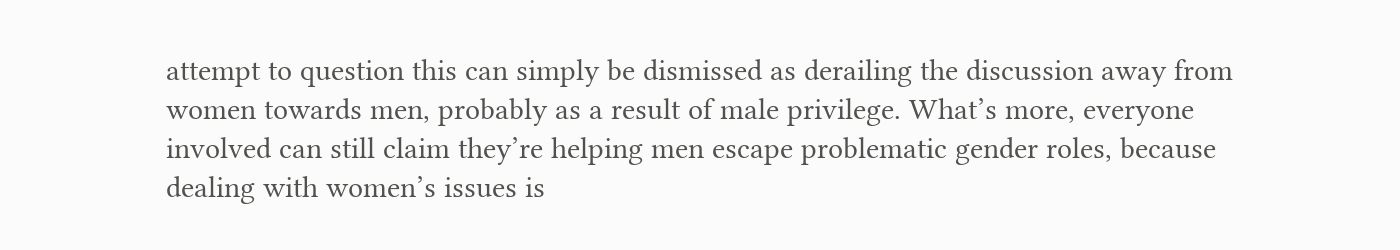attempt to question this can simply be dismissed as derailing the discussion away from women towards men, probably as a result of male privilege. What’s more, everyone involved can still claim they’re helping men escape problematic gender roles, because dealing with women’s issues is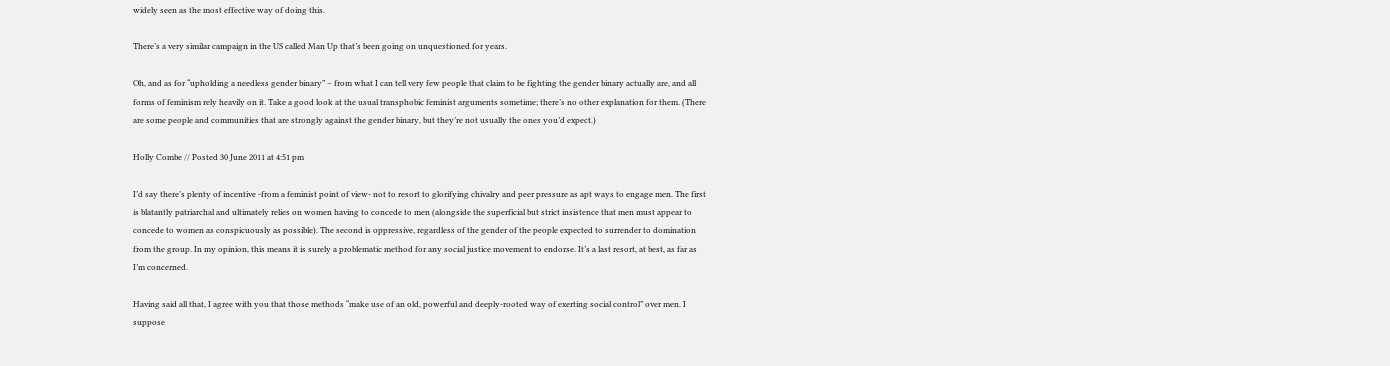widely seen as the most effective way of doing this.

There’s a very similar campaign in the US called Man Up that’s been going on unquestioned for years.

Oh, and as for “upholding a needless gender binary” – from what I can tell very few people that claim to be fighting the gender binary actually are, and all forms of feminism rely heavily on it. Take a good look at the usual transphobic feminist arguments sometime; there’s no other explanation for them. (There are some people and communities that are strongly against the gender binary, but they’re not usually the ones you’d expect.)

Holly Combe // Posted 30 June 2011 at 4:51 pm

I’d say there’s plenty of incentive -from a feminist point of view- not to resort to glorifying chivalry and peer pressure as apt ways to engage men. The first is blatantly patriarchal and ultimately relies on women having to concede to men (alongside the superficial but strict insistence that men must appear to concede to women as conspicuously as possible). The second is oppressive, regardless of the gender of the people expected to surrender to domination from the group. In my opinion, this means it is surely a problematic method for any social justice movement to endorse. It’s a last resort, at best, as far as I’m concerned.

Having said all that, I agree with you that those methods “make use of an old, powerful and deeply-rooted way of exerting social control” over men. I suppose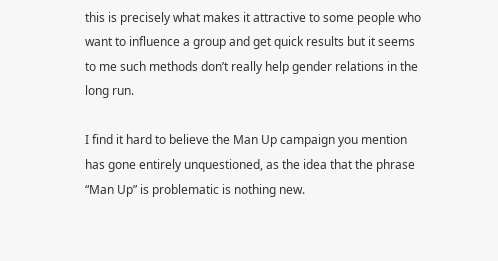this is precisely what makes it attractive to some people who want to influence a group and get quick results but it seems to me such methods don’t really help gender relations in the long run.

I find it hard to believe the Man Up campaign you mention has gone entirely unquestioned, as the idea that the phrase “Man Up” is problematic is nothing new.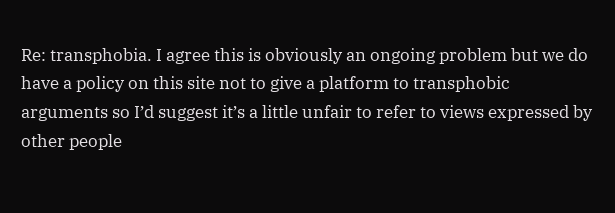Re: transphobia. I agree this is obviously an ongoing problem but we do have a policy on this site not to give a platform to transphobic arguments so I’d suggest it’s a little unfair to refer to views expressed by other people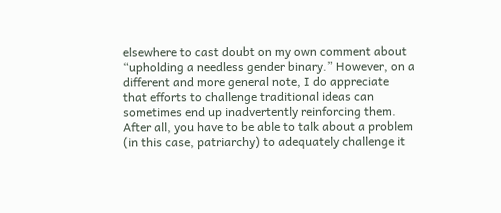elsewhere to cast doubt on my own comment about “upholding a needless gender binary.” However, on a different and more general note, I do appreciate that efforts to challenge traditional ideas can sometimes end up inadvertently reinforcing them. After all, you have to be able to talk about a problem (in this case, patriarchy) to adequately challenge it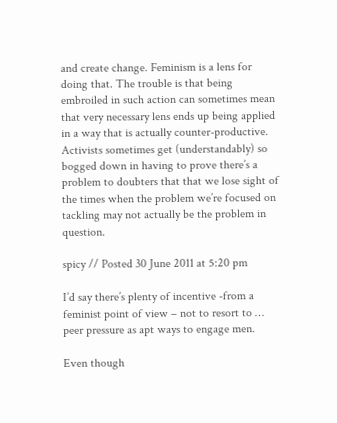and create change. Feminism is a lens for doing that. The trouble is that being embroiled in such action can sometimes mean that very necessary lens ends up being applied in a way that is actually counter-productive. Activists sometimes get (understandably) so bogged down in having to prove there’s a problem to doubters that that we lose sight of the times when the problem we’re focused on tackling may not actually be the problem in question.

spicy // Posted 30 June 2011 at 5:20 pm

I’d say there’s plenty of incentive -from a feminist point of view – not to resort to … peer pressure as apt ways to engage men.

Even though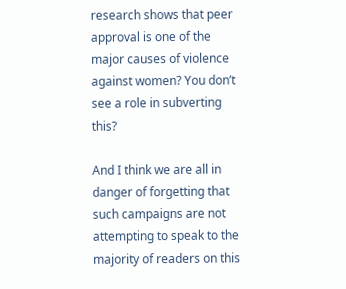research shows that peer approval is one of the major causes of violence against women? You don’t see a role in subverting this?

And I think we are all in danger of forgetting that such campaigns are not attempting to speak to the majority of readers on this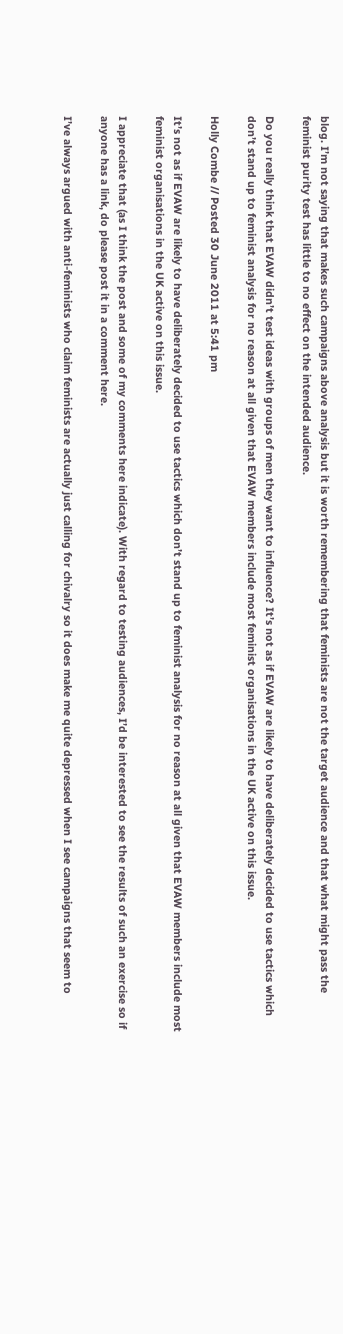blog. I’m not saying that makes such campaigns above analysis but it is worth remembering that feminists are not the target audience and that what might pass the feminist purity test has little to no effect on the intended audience.

Do you really think that EVAW didn’t test ideas with groups of men they want to influence? It’s not as if EVAW are likely to have deliberately decided to use tactics which don’t stand up to feminist analysis for no reason at all given that EVAW members include most feminist organisations in the UK active on this issue.

Holly Combe // Posted 30 June 2011 at 5:41 pm

It’s not as if EVAW are likely to have deliberately decided to use tactics which don’t stand up to feminist analysis for no reason at all given that EVAW members include most feminist organisations in the UK active on this issue.

I appreciate that (as I think the post and some of my comments here indicate). With regard to testing audiences, I’d be interested to see the results of such an exercise so if anyone has a link, do please post it in a comment here.

I’ve always argued with anti-feminists who claim feminists are actually just calling for chivalry so it does make me quite depressed when I see campaigns that seem to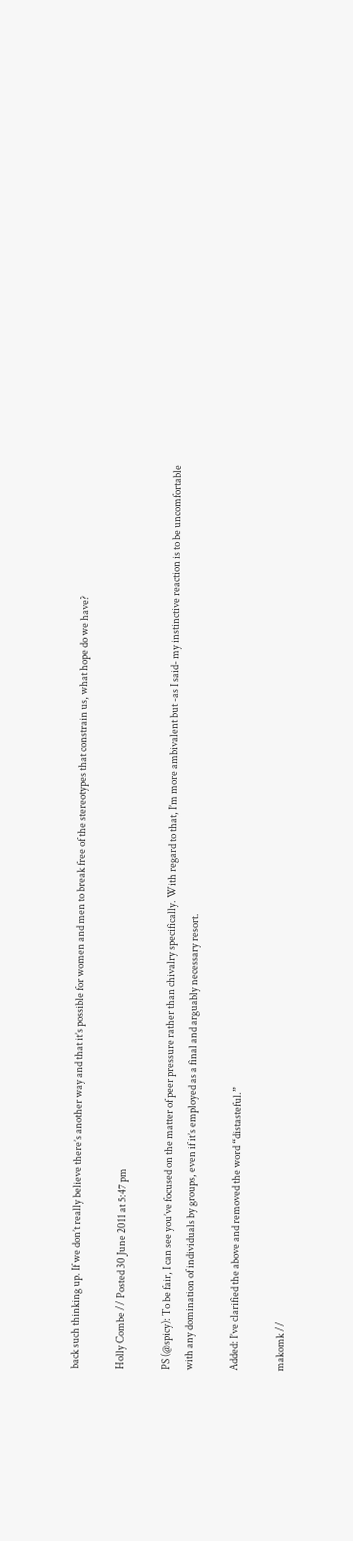back such thinking up. If we don’t really believe there’s another way and that it’s possible for women and men to break free of the stereotypes that constrain us, what hope do we have?

Holly Combe // Posted 30 June 2011 at 5:47 pm

PS (@spicy): To be fair, I can see you’ve focused on the matter of peer pressure rather than chivalry specifically. With regard to that, I’m more ambivalent but -as I said- my instinctive reaction is to be uncomfortable with any domination of individuals by groups, even if it’s employed as a final and arguably necessary resort.

Added: I’ve clarified the above and removed the word “distasteful.”

makomk //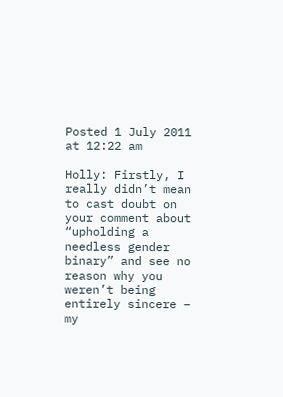Posted 1 July 2011 at 12:22 am

Holly: Firstly, I really didn’t mean to cast doubt on your comment about “upholding a needless gender binary” and see no reason why you weren’t being entirely sincere – my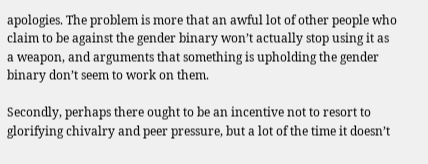apologies. The problem is more that an awful lot of other people who claim to be against the gender binary won’t actually stop using it as a weapon, and arguments that something is upholding the gender binary don’t seem to work on them.

Secondly, perhaps there ought to be an incentive not to resort to glorifying chivalry and peer pressure, but a lot of the time it doesn’t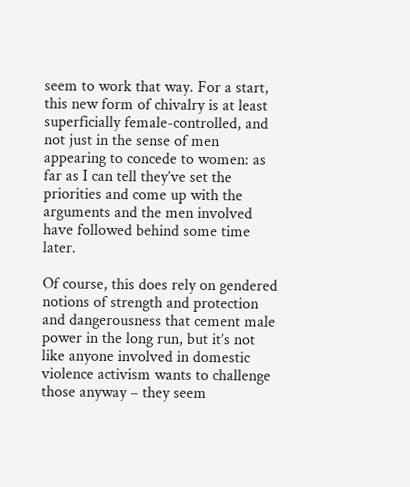seem to work that way. For a start, this new form of chivalry is at least superficially female-controlled, and not just in the sense of men appearing to concede to women: as far as I can tell they’ve set the priorities and come up with the arguments and the men involved have followed behind some time later.

Of course, this does rely on gendered notions of strength and protection and dangerousness that cement male power in the long run, but it’s not like anyone involved in domestic violence activism wants to challenge those anyway – they seem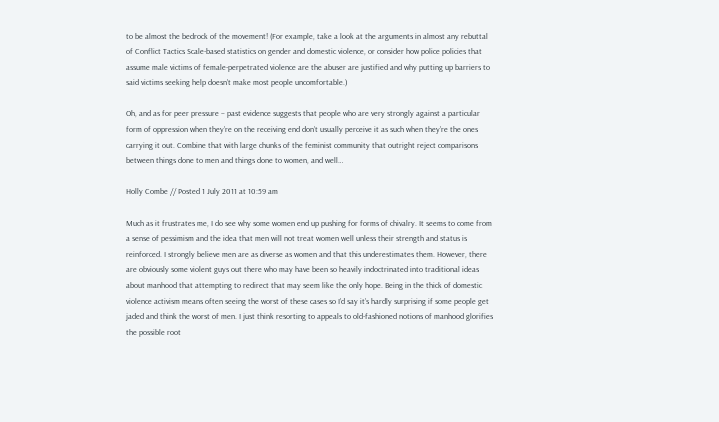to be almost the bedrock of the movement! (For example, take a look at the arguments in almost any rebuttal of Conflict Tactics Scale-based statistics on gender and domestic violence, or consider how police policies that assume male victims of female-perpetrated violence are the abuser are justified and why putting up barriers to said victims seeking help doesn’t make most people uncomfortable.)

Oh, and as for peer pressure – past evidence suggests that people who are very strongly against a particular form of oppression when they’re on the receiving end don’t usually perceive it as such when they’re the ones carrying it out. Combine that with large chunks of the feminist community that outright reject comparisons between things done to men and things done to women, and well…

Holly Combe // Posted 1 July 2011 at 10:59 am

Much as it frustrates me, I do see why some women end up pushing for forms of chivalry. It seems to come from a sense of pessimism and the idea that men will not treat women well unless their strength and status is reinforced. I strongly believe men are as diverse as women and that this underestimates them. However, there are obviously some violent guys out there who may have been so heavily indoctrinated into traditional ideas about manhood that attempting to redirect that may seem like the only hope. Being in the thick of domestic violence activism means often seeing the worst of these cases so I’d say it’s hardly surprising if some people get jaded and think the worst of men. I just think resorting to appeals to old-fashioned notions of manhood glorifies the possible root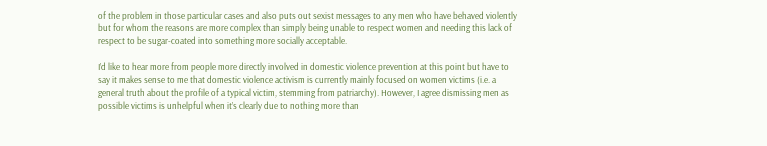of the problem in those particular cases and also puts out sexist messages to any men who have behaved violently but for whom the reasons are more complex than simply being unable to respect women and needing this lack of respect to be sugar-coated into something more socially acceptable.

I’d like to hear more from people more directly involved in domestic violence prevention at this point but have to say it makes sense to me that domestic violence activism is currently mainly focused on women victims (i.e. a general truth about the profile of a typical victim, stemming from patriarchy). However, I agree dismissing men as possible victims is unhelpful when it’s clearly due to nothing more than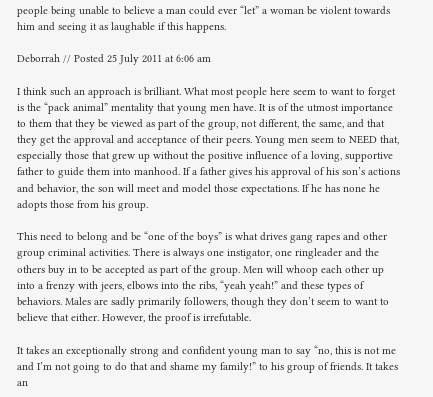people being unable to believe a man could ever “let” a woman be violent towards him and seeing it as laughable if this happens.

Deborrah // Posted 25 July 2011 at 6:06 am

I think such an approach is brilliant. What most people here seem to want to forget is the “pack animal” mentality that young men have. It is of the utmost importance to them that they be viewed as part of the group, not different, the same, and that they get the approval and acceptance of their peers. Young men seem to NEED that, especially those that grew up without the positive influence of a loving, supportive father to guide them into manhood. If a father gives his approval of his son’s actions and behavior, the son will meet and model those expectations. If he has none he adopts those from his group.

This need to belong and be “one of the boys” is what drives gang rapes and other group criminal activities. There is always one instigator, one ringleader and the others buy in to be accepted as part of the group. Men will whoop each other up into a frenzy with jeers, elbows into the ribs, “yeah yeah!” and these types of behaviors. Males are sadly primarily followers, though they don’t seem to want to believe that either. However, the proof is irrefutable.

It takes an exceptionally strong and confident young man to say “no, this is not me and I’m not going to do that and shame my family!” to his group of friends. It takes an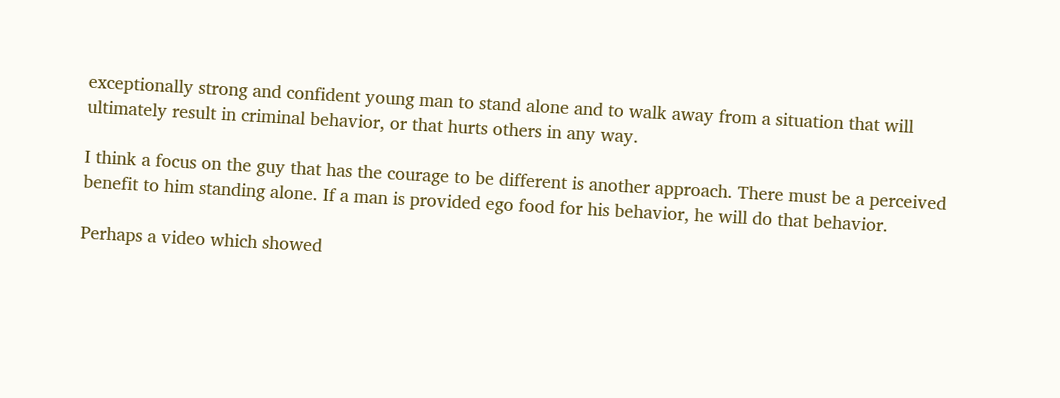exceptionally strong and confident young man to stand alone and to walk away from a situation that will ultimately result in criminal behavior, or that hurts others in any way.

I think a focus on the guy that has the courage to be different is another approach. There must be a perceived benefit to him standing alone. If a man is provided ego food for his behavior, he will do that behavior.

Perhaps a video which showed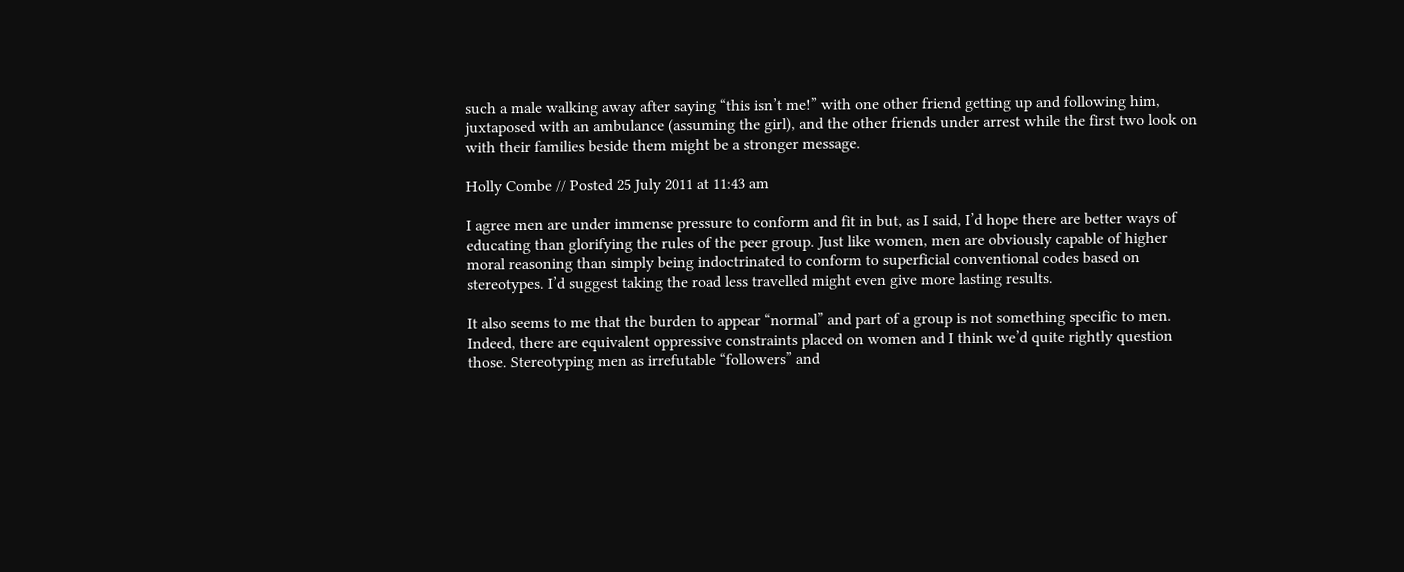such a male walking away after saying “this isn’t me!” with one other friend getting up and following him, juxtaposed with an ambulance (assuming the girl), and the other friends under arrest while the first two look on with their families beside them might be a stronger message.

Holly Combe // Posted 25 July 2011 at 11:43 am

I agree men are under immense pressure to conform and fit in but, as I said, I’d hope there are better ways of educating than glorifying the rules of the peer group. Just like women, men are obviously capable of higher moral reasoning than simply being indoctrinated to conform to superficial conventional codes based on stereotypes. I’d suggest taking the road less travelled might even give more lasting results.

It also seems to me that the burden to appear “normal” and part of a group is not something specific to men. Indeed, there are equivalent oppressive constraints placed on women and I think we’d quite rightly question those. Stereotyping men as irrefutable “followers” and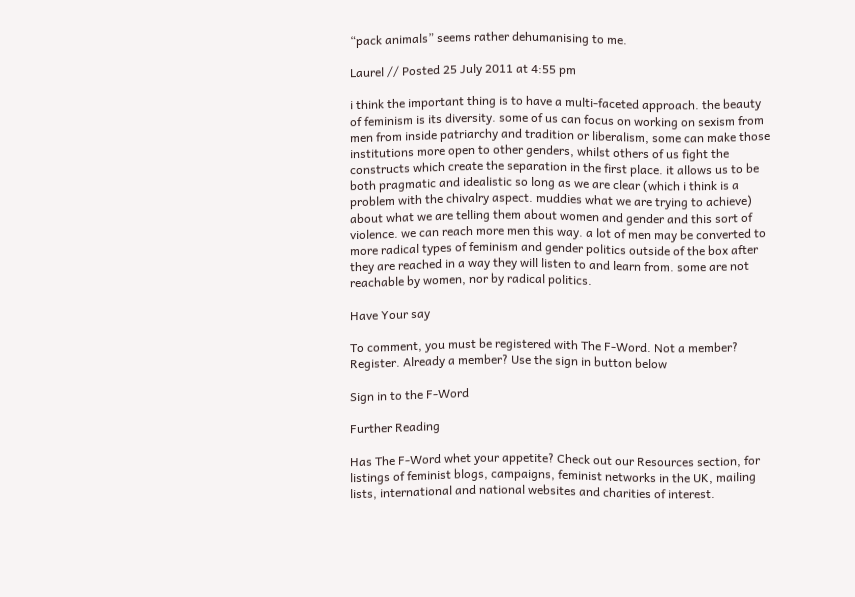“pack animals” seems rather dehumanising to me.

Laurel // Posted 25 July 2011 at 4:55 pm

i think the important thing is to have a multi-faceted approach. the beauty of feminism is its diversity. some of us can focus on working on sexism from men from inside patriarchy and tradition or liberalism, some can make those institutions more open to other genders, whilst others of us fight the constructs which create the separation in the first place. it allows us to be both pragmatic and idealistic so long as we are clear (which i think is a problem with the chivalry aspect. muddies what we are trying to achieve) about what we are telling them about women and gender and this sort of violence. we can reach more men this way. a lot of men may be converted to more radical types of feminism and gender politics outside of the box after they are reached in a way they will listen to and learn from. some are not reachable by women, nor by radical politics.

Have Your say

To comment, you must be registered with The F-Word. Not a member? Register. Already a member? Use the sign in button below

Sign in to the F-Word

Further Reading

Has The F-Word whet your appetite? Check out our Resources section, for listings of feminist blogs, campaigns, feminist networks in the UK, mailing lists, international and national websites and charities of interest.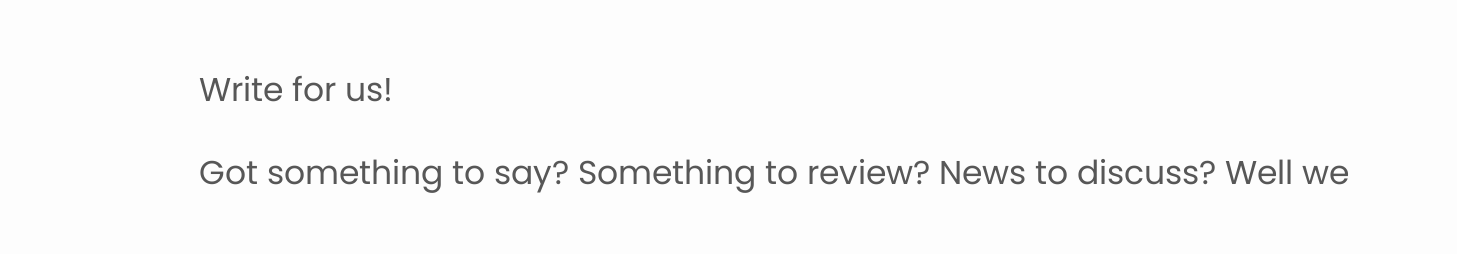Write for us!

Got something to say? Something to review? News to discuss? Well we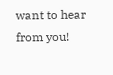want to hear from you!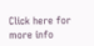Click here for more info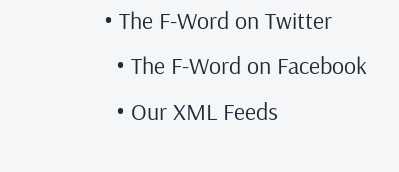• The F-Word on Twitter
  • The F-Word on Facebook
  • Our XML Feeds